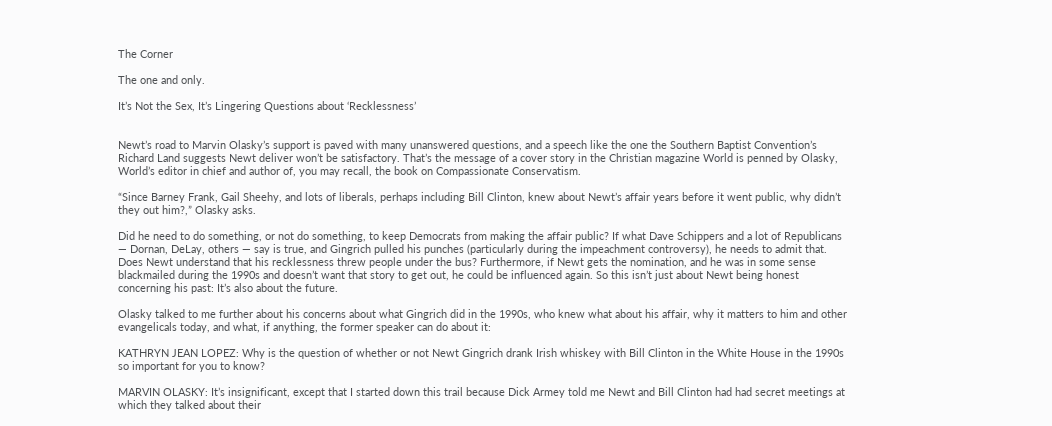The Corner

The one and only.

It’s Not the Sex, It’s Lingering Questions about ‘Recklessness’


Newt’s road to Marvin Olasky’s support is paved with many unanswered questions, and a speech like the one the Southern Baptist Convention’s Richard Land suggests Newt deliver won’t be satisfactory. That’s the message of a cover story in the Christian magazine World is penned by Olasky, World’s editor in chief and author of, you may recall, the book on Compassionate Conservatism.

“Since Barney Frank, Gail Sheehy, and lots of liberals, perhaps including Bill Clinton, knew about Newt’s affair years before it went public, why didn’t they out him?,” Olasky asks.

Did he need to do something, or not do something, to keep Democrats from making the affair public? If what Dave Schippers and a lot of Republicans — Dornan, DeLay, others — say is true, and Gingrich pulled his punches (particularly during the impeachment controversy), he needs to admit that. Does Newt understand that his recklessness threw people under the bus? Furthermore, if Newt gets the nomination, and he was in some sense blackmailed during the 1990s and doesn’t want that story to get out, he could be influenced again. So this isn’t just about Newt being honest concerning his past: It’s also about the future.

Olasky talked to me further about his concerns about what Gingrich did in the 1990s, who knew what about his affair, why it matters to him and other evangelicals today, and what, if anything, the former speaker can do about it:

KATHRYN JEAN LOPEZ: Why is the question of whether or not Newt Gingrich drank Irish whiskey with Bill Clinton in the White House in the 1990s so important for you to know?

MARVIN OLASKY: It’s insignificant, except that I started down this trail because Dick Armey told me Newt and Bill Clinton had had secret meetings at which they talked about their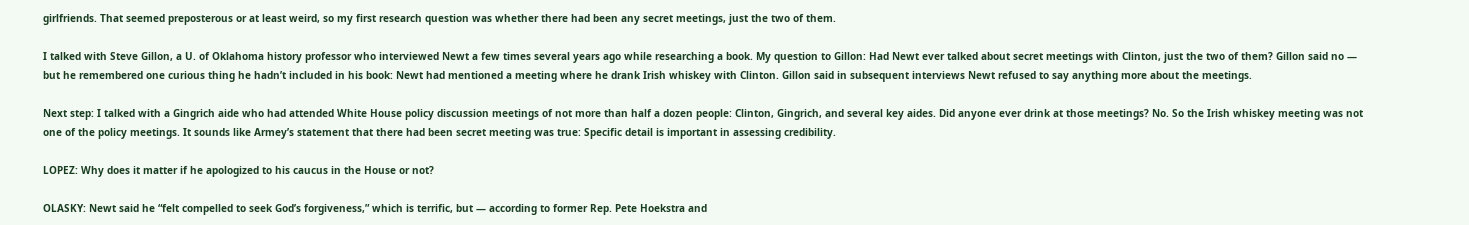girlfriends. That seemed preposterous or at least weird, so my first research question was whether there had been any secret meetings, just the two of them.

I talked with Steve Gillon, a U. of Oklahoma history professor who interviewed Newt a few times several years ago while researching a book. My question to Gillon: Had Newt ever talked about secret meetings with Clinton, just the two of them? Gillon said no — but he remembered one curious thing he hadn’t included in his book: Newt had mentioned a meeting where he drank Irish whiskey with Clinton. Gillon said in subsequent interviews Newt refused to say anything more about the meetings.

Next step: I talked with a Gingrich aide who had attended White House policy discussion meetings of not more than half a dozen people: Clinton, Gingrich, and several key aides. Did anyone ever drink at those meetings? No. So the Irish whiskey meeting was not one of the policy meetings. It sounds like Armey’s statement that there had been secret meeting was true: Specific detail is important in assessing credibility.

LOPEZ: Why does it matter if he apologized to his caucus in the House or not?

OLASKY: Newt said he “felt compelled to seek God’s forgiveness,” which is terrific, but — according to former Rep. Pete Hoekstra and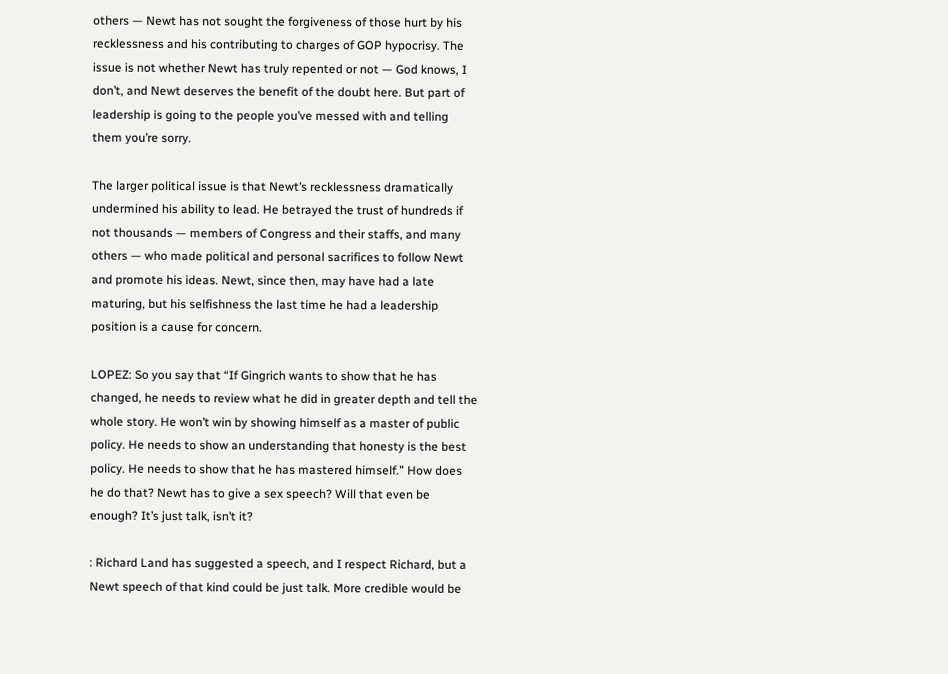others — Newt has not sought the forgiveness of those hurt by his recklessness and his contributing to charges of GOP hypocrisy. The issue is not whether Newt has truly repented or not — God knows, I don’t, and Newt deserves the benefit of the doubt here. But part of leadership is going to the people you’ve messed with and telling them you’re sorry.

The larger political issue is that Newt’s recklessness dramatically undermined his ability to lead. He betrayed the trust of hundreds if not thousands — members of Congress and their staffs, and many others — who made political and personal sacrifices to follow Newt and promote his ideas. Newt, since then, may have had a late maturing, but his selfishness the last time he had a leadership position is a cause for concern.

LOPEZ: So you say that “If Gingrich wants to show that he has changed, he needs to review what he did in greater depth and tell the whole story. He won’t win by showing himself as a master of public policy. He needs to show an understanding that honesty is the best policy. He needs to show that he has mastered himself.” How does he do that? Newt has to give a sex speech? Will that even be enough? It’s just talk, isn’t it?

: Richard Land has suggested a speech, and I respect Richard, but a Newt speech of that kind could be just talk. More credible would be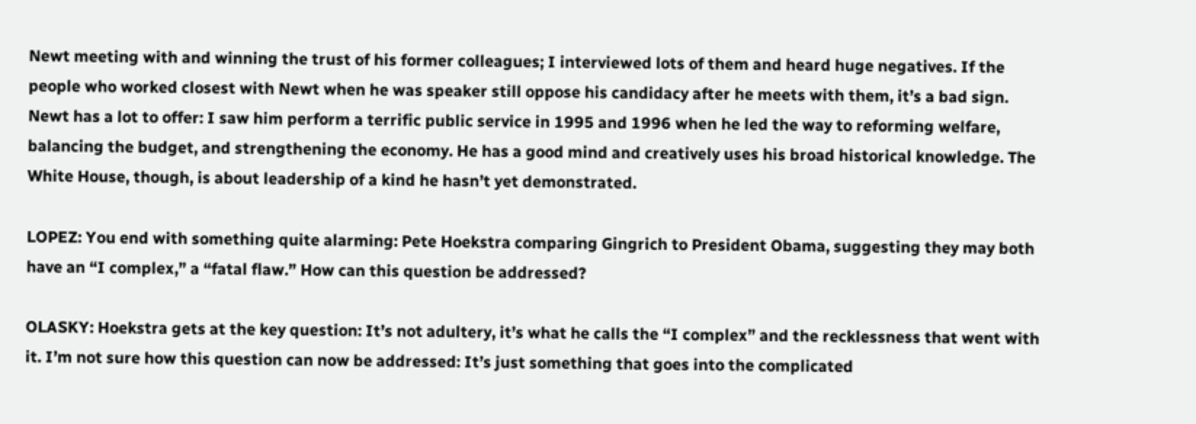Newt meeting with and winning the trust of his former colleagues; I interviewed lots of them and heard huge negatives. If the people who worked closest with Newt when he was speaker still oppose his candidacy after he meets with them, it’s a bad sign. Newt has a lot to offer: I saw him perform a terrific public service in 1995 and 1996 when he led the way to reforming welfare, balancing the budget, and strengthening the economy. He has a good mind and creatively uses his broad historical knowledge. The White House, though, is about leadership of a kind he hasn’t yet demonstrated.

LOPEZ: You end with something quite alarming: Pete Hoekstra comparing Gingrich to President Obama, suggesting they may both have an “I complex,” a “fatal flaw.” How can this question be addressed?

OLASKY: Hoekstra gets at the key question: It’s not adultery, it’s what he calls the “I complex” and the recklessness that went with it. I’m not sure how this question can now be addressed: It’s just something that goes into the complicated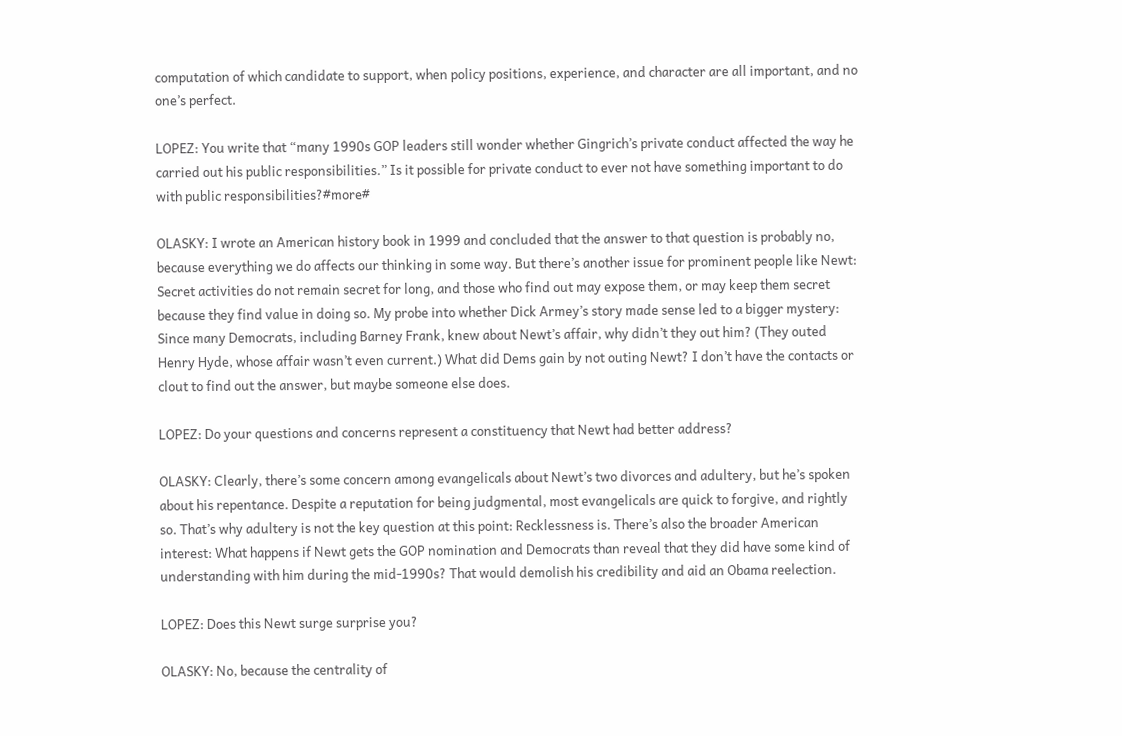computation of which candidate to support, when policy positions, experience, and character are all important, and no one’s perfect.

LOPEZ: You write that “many 1990s GOP leaders still wonder whether Gingrich’s private conduct affected the way he carried out his public responsibilities.” Is it possible for private conduct to ever not have something important to do with public responsibilities?#more#

OLASKY: I wrote an American history book in 1999 and concluded that the answer to that question is probably no, because everything we do affects our thinking in some way. But there’s another issue for prominent people like Newt: Secret activities do not remain secret for long, and those who find out may expose them, or may keep them secret because they find value in doing so. My probe into whether Dick Armey’s story made sense led to a bigger mystery: Since many Democrats, including Barney Frank, knew about Newt’s affair, why didn’t they out him? (They outed Henry Hyde, whose affair wasn’t even current.) What did Dems gain by not outing Newt? I don’t have the contacts or clout to find out the answer, but maybe someone else does.

LOPEZ: Do your questions and concerns represent a constituency that Newt had better address?

OLASKY: Clearly, there’s some concern among evangelicals about Newt’s two divorces and adultery, but he’s spoken about his repentance. Despite a reputation for being judgmental, most evangelicals are quick to forgive, and rightly so. That’s why adultery is not the key question at this point: Recklessness is. There’s also the broader American interest: What happens if Newt gets the GOP nomination and Democrats than reveal that they did have some kind of understanding with him during the mid-1990s? That would demolish his credibility and aid an Obama reelection.

LOPEZ: Does this Newt surge surprise you?

OLASKY: No, because the centrality of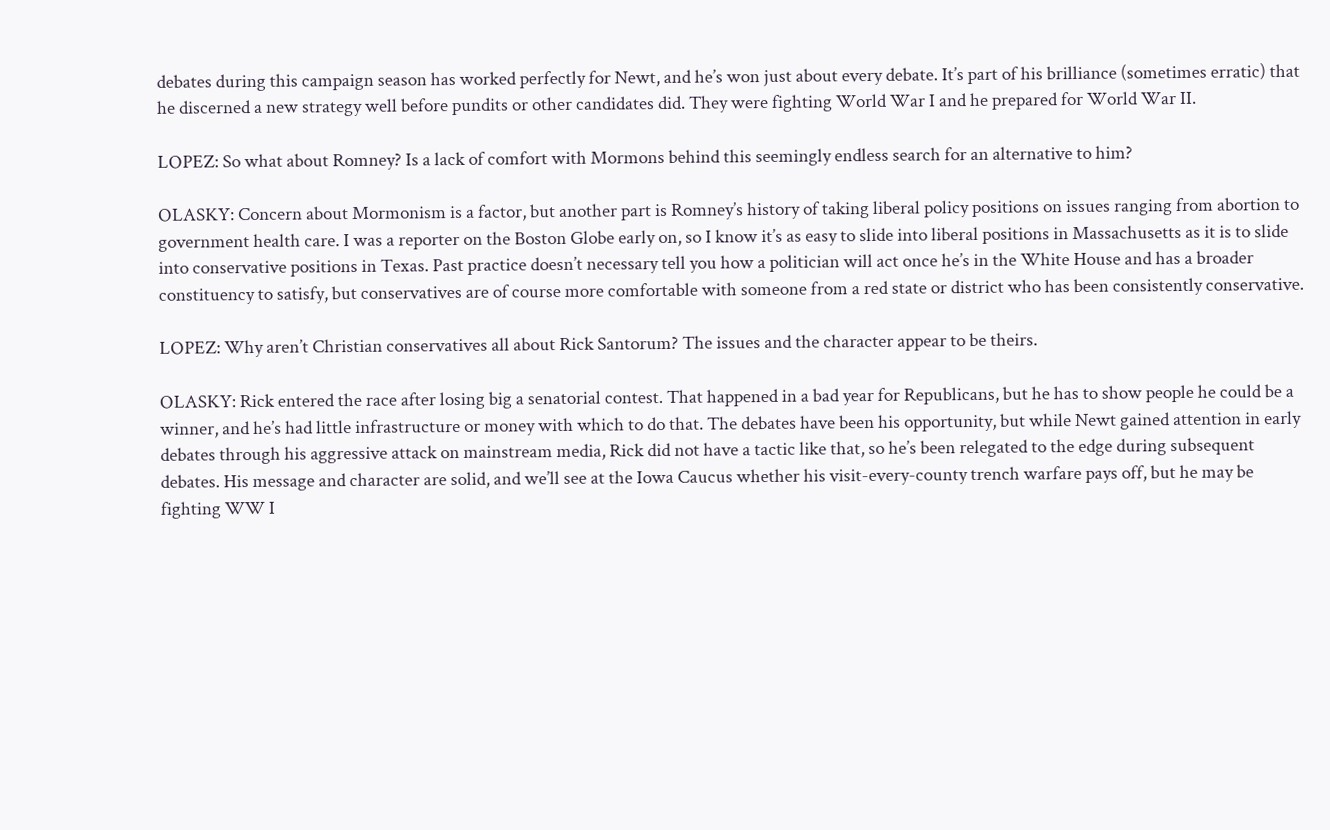debates during this campaign season has worked perfectly for Newt, and he’s won just about every debate. It’s part of his brilliance (sometimes erratic) that he discerned a new strategy well before pundits or other candidates did. They were fighting World War I and he prepared for World War II.

LOPEZ: So what about Romney? Is a lack of comfort with Mormons behind this seemingly endless search for an alternative to him?

OLASKY: Concern about Mormonism is a factor, but another part is Romney’s history of taking liberal policy positions on issues ranging from abortion to government health care. I was a reporter on the Boston Globe early on, so I know it’s as easy to slide into liberal positions in Massachusetts as it is to slide into conservative positions in Texas. Past practice doesn’t necessary tell you how a politician will act once he’s in the White House and has a broader constituency to satisfy, but conservatives are of course more comfortable with someone from a red state or district who has been consistently conservative.

LOPEZ: Why aren’t Christian conservatives all about Rick Santorum? The issues and the character appear to be theirs.

OLASKY: Rick entered the race after losing big a senatorial contest. That happened in a bad year for Republicans, but he has to show people he could be a winner, and he’s had little infrastructure or money with which to do that. The debates have been his opportunity, but while Newt gained attention in early debates through his aggressive attack on mainstream media, Rick did not have a tactic like that, so he’s been relegated to the edge during subsequent debates. His message and character are solid, and we’ll see at the Iowa Caucus whether his visit-every-county trench warfare pays off, but he may be fighting WW I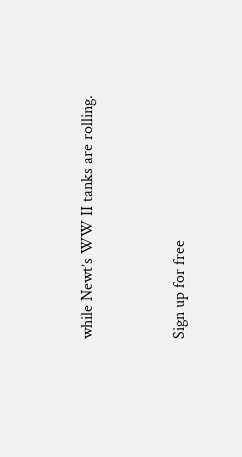while Newt’s WW II tanks are rolling.


Sign up for free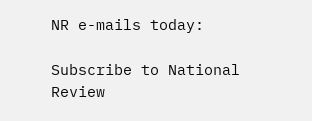NR e-mails today:

Subscribe to National Review